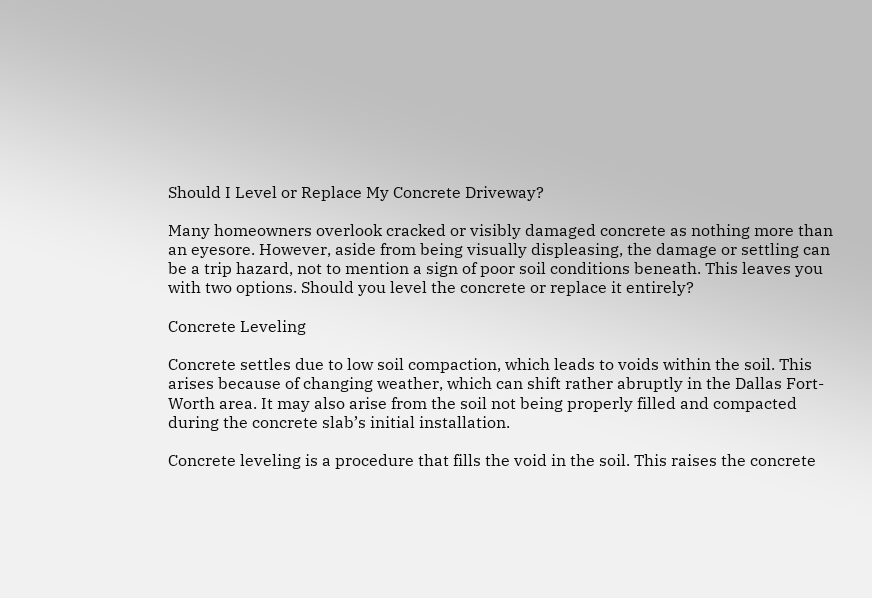Should I Level or Replace My Concrete Driveway?

Many homeowners overlook cracked or visibly damaged concrete as nothing more than an eyesore. However, aside from being visually displeasing, the damage or settling can be a trip hazard, not to mention a sign of poor soil conditions beneath. This leaves you with two options. Should you level the concrete or replace it entirely?

Concrete Leveling

Concrete settles due to low soil compaction, which leads to voids within the soil. This arises because of changing weather, which can shift rather abruptly in the Dallas Fort-Worth area. It may also arise from the soil not being properly filled and compacted during the concrete slab’s initial installation.

Concrete leveling is a procedure that fills the void in the soil. This raises the concrete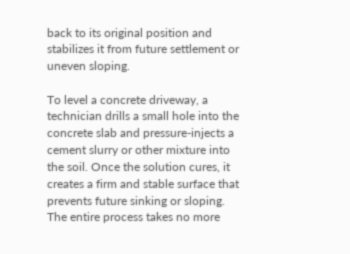back to its original position and stabilizes it from future settlement or uneven sloping.

To level a concrete driveway, a technician drills a small hole into the concrete slab and pressure-injects a cement slurry or other mixture into the soil. Once the solution cures, it creates a firm and stable surface that prevents future sinking or sloping. The entire process takes no more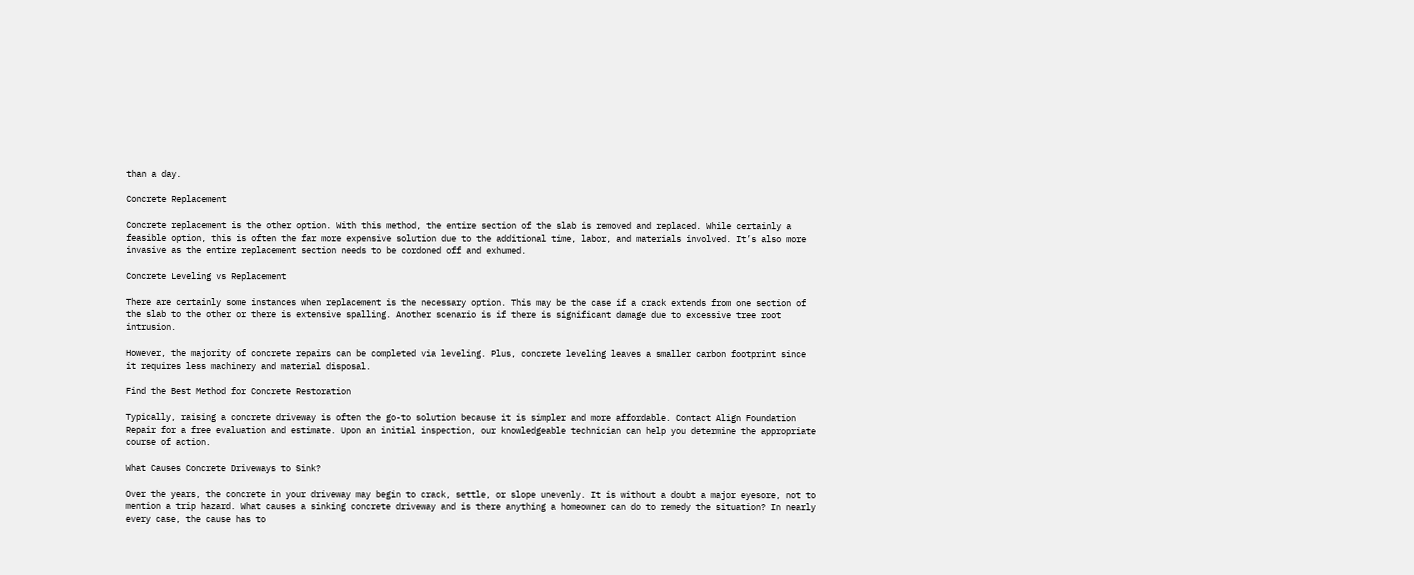than a day.

Concrete Replacement

Concrete replacement is the other option. With this method, the entire section of the slab is removed and replaced. While certainly a feasible option, this is often the far more expensive solution due to the additional time, labor, and materials involved. It’s also more invasive as the entire replacement section needs to be cordoned off and exhumed.

Concrete Leveling vs Replacement

There are certainly some instances when replacement is the necessary option. This may be the case if a crack extends from one section of the slab to the other or there is extensive spalling. Another scenario is if there is significant damage due to excessive tree root intrusion.

However, the majority of concrete repairs can be completed via leveling. Plus, concrete leveling leaves a smaller carbon footprint since it requires less machinery and material disposal.

Find the Best Method for Concrete Restoration

Typically, raising a concrete driveway is often the go-to solution because it is simpler and more affordable. Contact Align Foundation Repair for a free evaluation and estimate. Upon an initial inspection, our knowledgeable technician can help you determine the appropriate course of action.

What Causes Concrete Driveways to Sink?

Over the years, the concrete in your driveway may begin to crack, settle, or slope unevenly. It is without a doubt a major eyesore, not to mention a trip hazard. What causes a sinking concrete driveway and is there anything a homeowner can do to remedy the situation? In nearly every case, the cause has to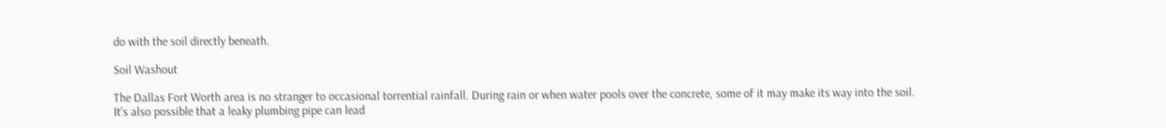do with the soil directly beneath.

Soil Washout

The Dallas Fort Worth area is no stranger to occasional torrential rainfall. During rain or when water pools over the concrete, some of it may make its way into the soil. It’s also possible that a leaky plumbing pipe can lead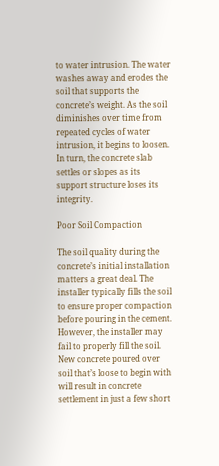to water intrusion. The water washes away and erodes the soil that supports the concrete’s weight. As the soil diminishes over time from repeated cycles of water intrusion, it begins to loosen. In turn, the concrete slab settles or slopes as its support structure loses its integrity.

Poor Soil Compaction

The soil quality during the concrete’s initial installation matters a great deal. The installer typically fills the soil to ensure proper compaction before pouring in the cement. However, the installer may fail to properly fill the soil. New concrete poured over soil that’s loose to begin with will result in concrete settlement in just a few short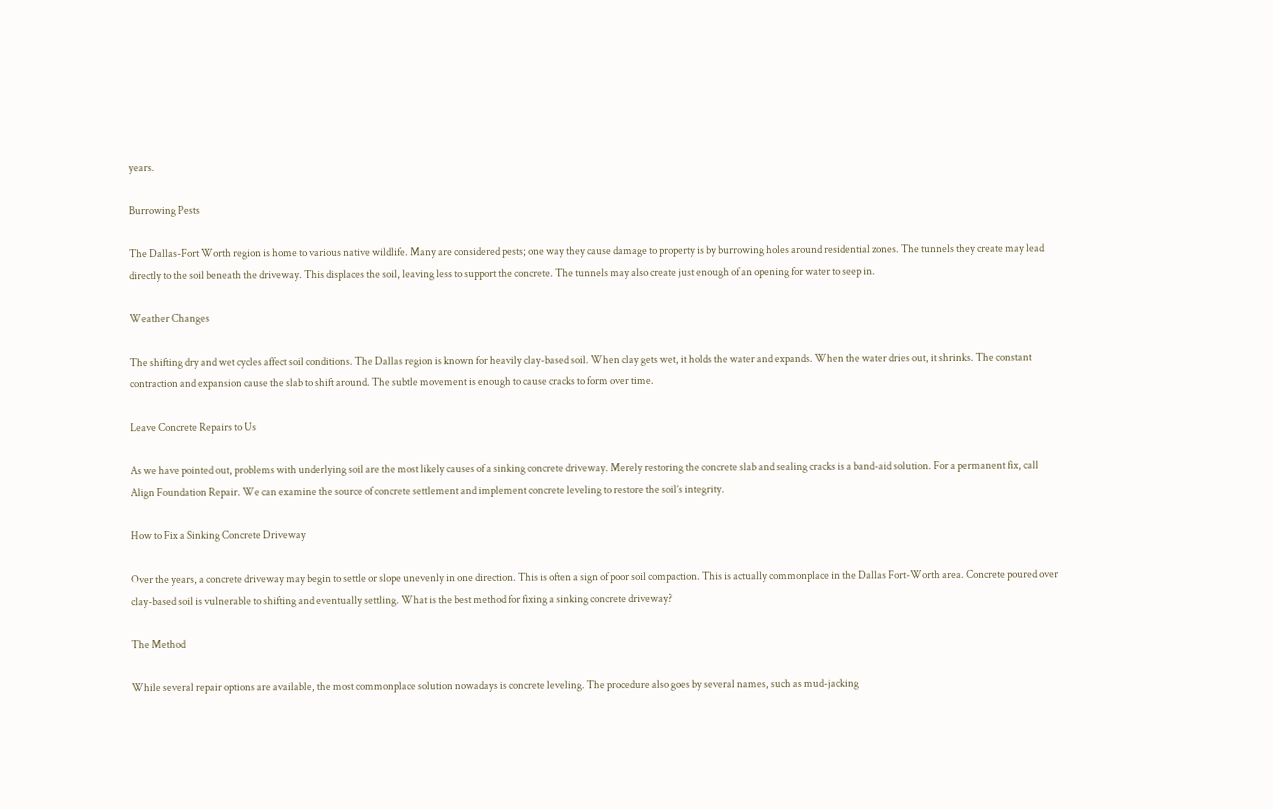years.

Burrowing Pests

The Dallas-Fort Worth region is home to various native wildlife. Many are considered pests; one way they cause damage to property is by burrowing holes around residential zones. The tunnels they create may lead directly to the soil beneath the driveway. This displaces the soil, leaving less to support the concrete. The tunnels may also create just enough of an opening for water to seep in.

Weather Changes

The shifting dry and wet cycles affect soil conditions. The Dallas region is known for heavily clay-based soil. When clay gets wet, it holds the water and expands. When the water dries out, it shrinks. The constant contraction and expansion cause the slab to shift around. The subtle movement is enough to cause cracks to form over time.

Leave Concrete Repairs to Us

As we have pointed out, problems with underlying soil are the most likely causes of a sinking concrete driveway. Merely restoring the concrete slab and sealing cracks is a band-aid solution. For a permanent fix, call Align Foundation Repair. We can examine the source of concrete settlement and implement concrete leveling to restore the soil’s integrity.

How to Fix a Sinking Concrete Driveway

Over the years, a concrete driveway may begin to settle or slope unevenly in one direction. This is often a sign of poor soil compaction. This is actually commonplace in the Dallas Fort-Worth area. Concrete poured over clay-based soil is vulnerable to shifting and eventually settling. What is the best method for fixing a sinking concrete driveway?

The Method

While several repair options are available, the most commonplace solution nowadays is concrete leveling. The procedure also goes by several names, such as mud-jacking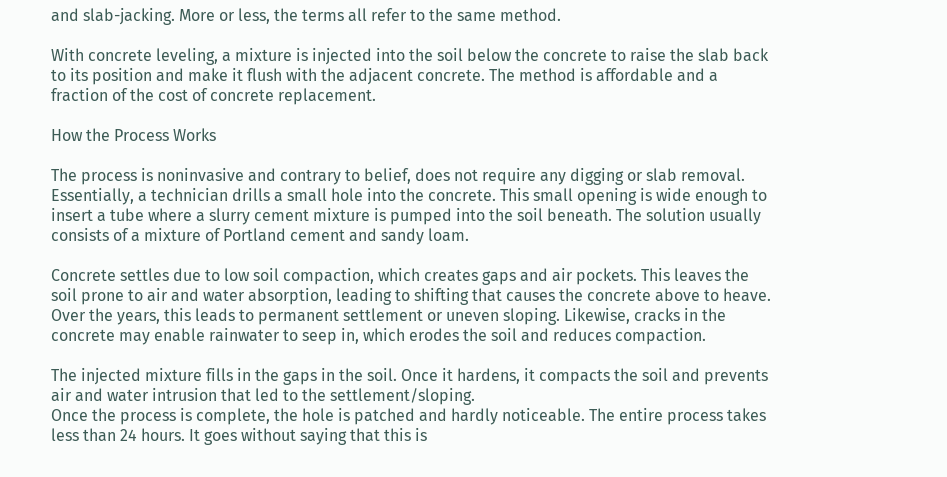and slab-jacking. More or less, the terms all refer to the same method.

With concrete leveling, a mixture is injected into the soil below the concrete to raise the slab back to its position and make it flush with the adjacent concrete. The method is affordable and a fraction of the cost of concrete replacement.

How the Process Works

The process is noninvasive and contrary to belief, does not require any digging or slab removal. Essentially, a technician drills a small hole into the concrete. This small opening is wide enough to insert a tube where a slurry cement mixture is pumped into the soil beneath. The solution usually consists of a mixture of Portland cement and sandy loam.

Concrete settles due to low soil compaction, which creates gaps and air pockets. This leaves the soil prone to air and water absorption, leading to shifting that causes the concrete above to heave. Over the years, this leads to permanent settlement or uneven sloping. Likewise, cracks in the concrete may enable rainwater to seep in, which erodes the soil and reduces compaction.

The injected mixture fills in the gaps in the soil. Once it hardens, it compacts the soil and prevents air and water intrusion that led to the settlement/sloping.
Once the process is complete, the hole is patched and hardly noticeable. The entire process takes less than 24 hours. It goes without saying that this is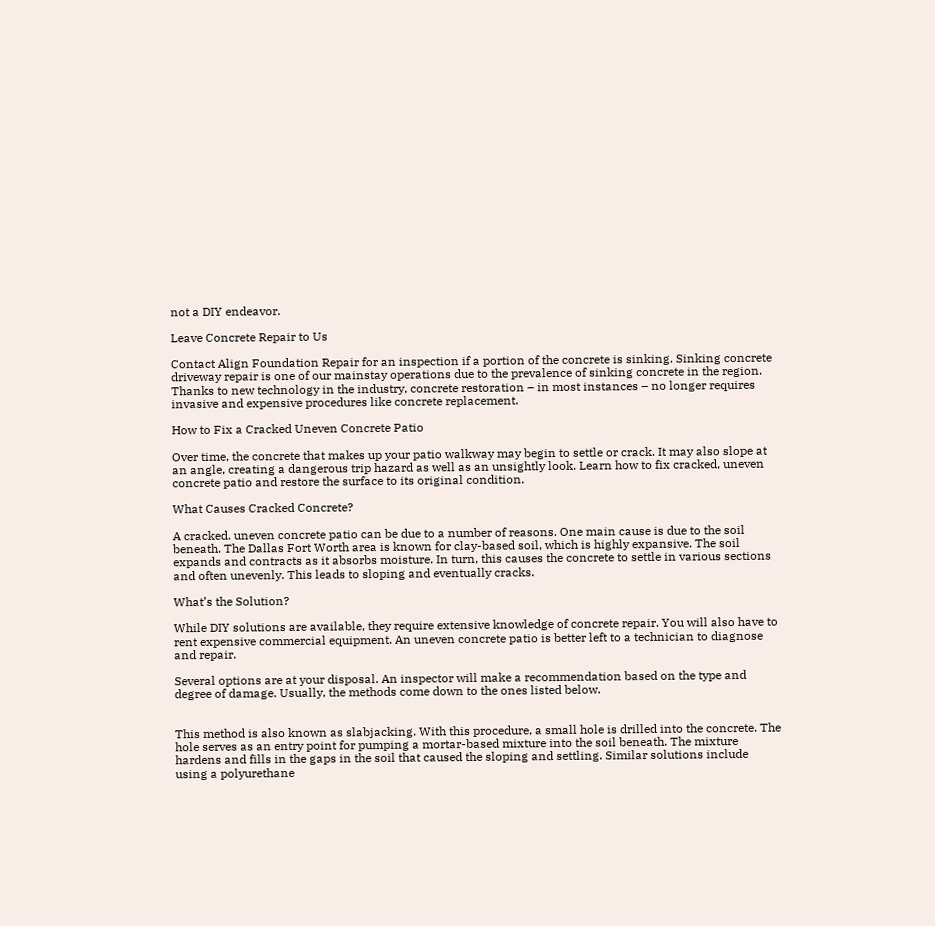not a DIY endeavor.

Leave Concrete Repair to Us

Contact Align Foundation Repair for an inspection if a portion of the concrete is sinking. Sinking concrete driveway repair is one of our mainstay operations due to the prevalence of sinking concrete in the region. Thanks to new technology in the industry, concrete restoration – in most instances – no longer requires invasive and expensive procedures like concrete replacement.

How to Fix a Cracked Uneven Concrete Patio

Over time, the concrete that makes up your patio walkway may begin to settle or crack. It may also slope at an angle, creating a dangerous trip hazard as well as an unsightly look. Learn how to fix cracked, uneven concrete patio and restore the surface to its original condition.

What Causes Cracked Concrete?

A cracked. uneven concrete patio can be due to a number of reasons. One main cause is due to the soil beneath. The Dallas Fort Worth area is known for clay-based soil, which is highly expansive. The soil expands and contracts as it absorbs moisture. In turn, this causes the concrete to settle in various sections and often unevenly. This leads to sloping and eventually cracks.

What’s the Solution?

While DIY solutions are available, they require extensive knowledge of concrete repair. You will also have to rent expensive commercial equipment. An uneven concrete patio is better left to a technician to diagnose and repair.

Several options are at your disposal. An inspector will make a recommendation based on the type and degree of damage. Usually, the methods come down to the ones listed below.


This method is also known as slabjacking. With this procedure, a small hole is drilled into the concrete. The hole serves as an entry point for pumping a mortar-based mixture into the soil beneath. The mixture hardens and fills in the gaps in the soil that caused the sloping and settling. Similar solutions include using a polyurethane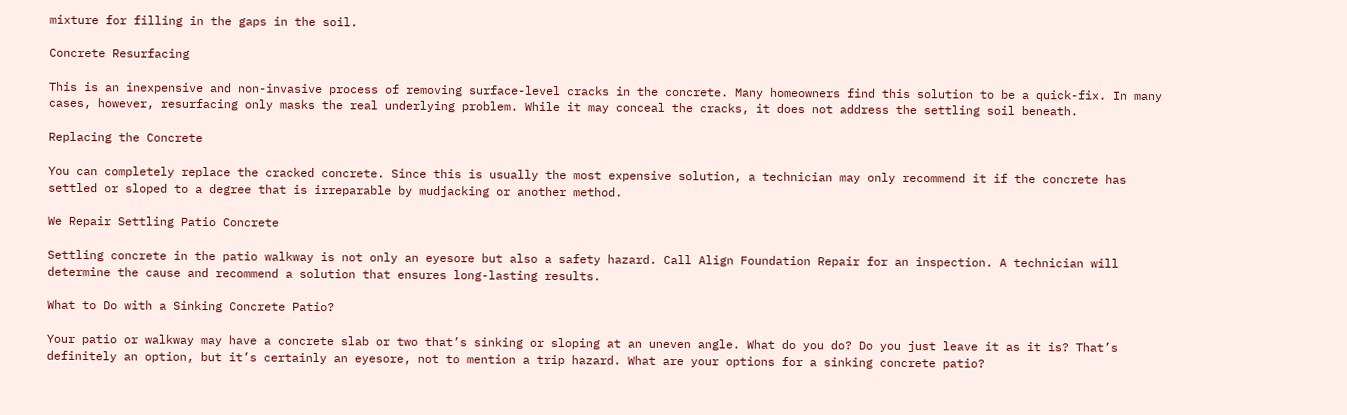mixture for filling in the gaps in the soil.

Concrete Resurfacing

This is an inexpensive and non-invasive process of removing surface-level cracks in the concrete. Many homeowners find this solution to be a quick-fix. In many cases, however, resurfacing only masks the real underlying problem. While it may conceal the cracks, it does not address the settling soil beneath.

Replacing the Concrete

You can completely replace the cracked concrete. Since this is usually the most expensive solution, a technician may only recommend it if the concrete has settled or sloped to a degree that is irreparable by mudjacking or another method.

We Repair Settling Patio Concrete

Settling concrete in the patio walkway is not only an eyesore but also a safety hazard. Call Align Foundation Repair for an inspection. A technician will determine the cause and recommend a solution that ensures long-lasting results.

What to Do with a Sinking Concrete Patio?

Your patio or walkway may have a concrete slab or two that’s sinking or sloping at an uneven angle. What do you do? Do you just leave it as it is? That’s definitely an option, but it’s certainly an eyesore, not to mention a trip hazard. What are your options for a sinking concrete patio?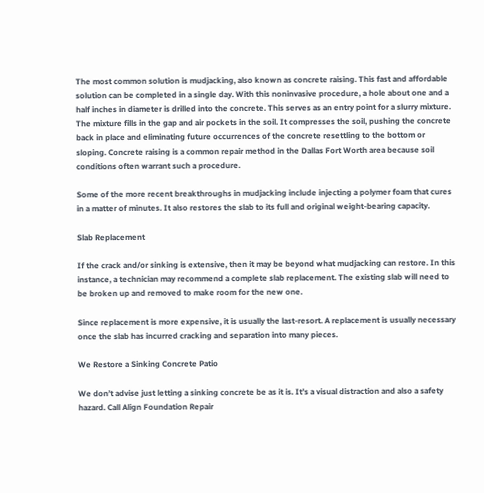The most common solution is mudjacking, also known as concrete raising. This fast and affordable solution can be completed in a single day. With this noninvasive procedure, a hole about one and a half inches in diameter is drilled into the concrete. This serves as an entry point for a slurry mixture. The mixture fills in the gap and air pockets in the soil. It compresses the soil, pushing the concrete back in place and eliminating future occurrences of the concrete resettling to the bottom or sloping. Concrete raising is a common repair method in the Dallas Fort Worth area because soil conditions often warrant such a procedure.

Some of the more recent breakthroughs in mudjacking include injecting a polymer foam that cures in a matter of minutes. It also restores the slab to its full and original weight-bearing capacity.

Slab Replacement

If the crack and/or sinking is extensive, then it may be beyond what mudjacking can restore. In this instance, a technician may recommend a complete slab replacement. The existing slab will need to be broken up and removed to make room for the new one.

Since replacement is more expensive, it is usually the last-resort. A replacement is usually necessary once the slab has incurred cracking and separation into many pieces.

We Restore a Sinking Concrete Patio

We don’t advise just letting a sinking concrete be as it is. It’s a visual distraction and also a safety hazard. Call Align Foundation Repair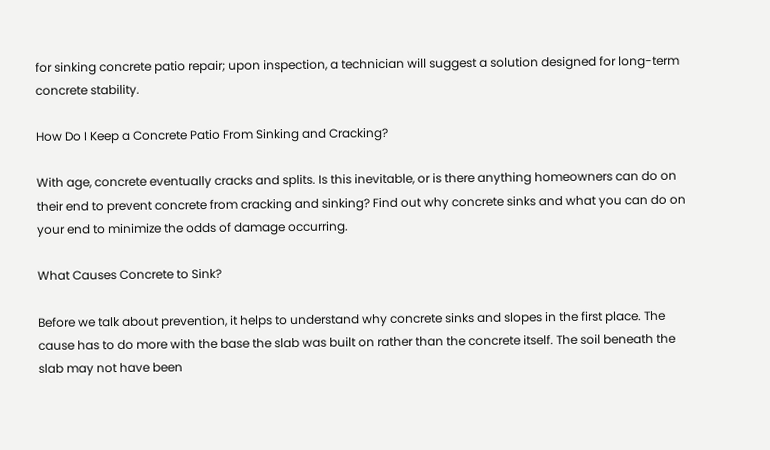for sinking concrete patio repair; upon inspection, a technician will suggest a solution designed for long-term concrete stability.

How Do I Keep a Concrete Patio From Sinking and Cracking?

With age, concrete eventually cracks and splits. Is this inevitable, or is there anything homeowners can do on their end to prevent concrete from cracking and sinking? Find out why concrete sinks and what you can do on your end to minimize the odds of damage occurring.

What Causes Concrete to Sink?

Before we talk about prevention, it helps to understand why concrete sinks and slopes in the first place. The cause has to do more with the base the slab was built on rather than the concrete itself. The soil beneath the slab may not have been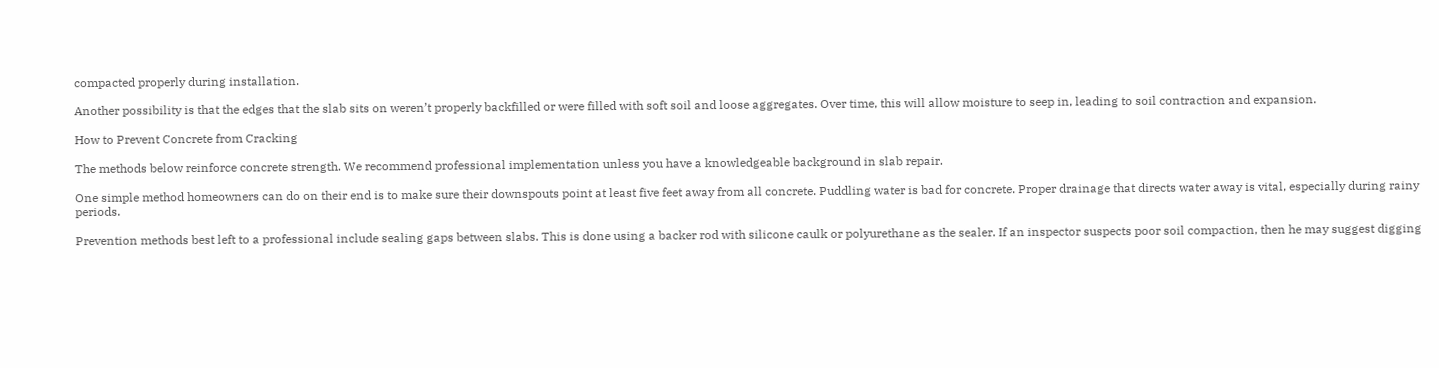compacted properly during installation.

Another possibility is that the edges that the slab sits on weren’t properly backfilled or were filled with soft soil and loose aggregates. Over time, this will allow moisture to seep in, leading to soil contraction and expansion.

How to Prevent Concrete from Cracking

The methods below reinforce concrete strength. We recommend professional implementation unless you have a knowledgeable background in slab repair.

One simple method homeowners can do on their end is to make sure their downspouts point at least five feet away from all concrete. Puddling water is bad for concrete. Proper drainage that directs water away is vital, especially during rainy periods.

Prevention methods best left to a professional include sealing gaps between slabs. This is done using a backer rod with silicone caulk or polyurethane as the sealer. If an inspector suspects poor soil compaction, then he may suggest digging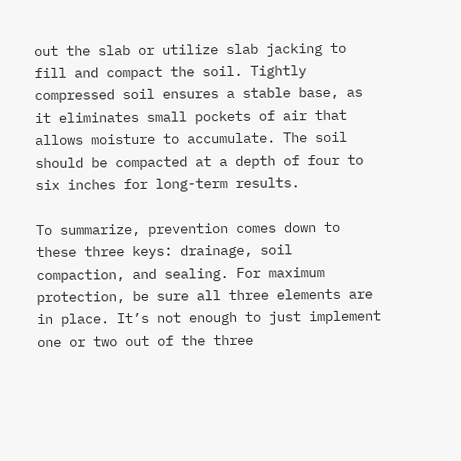out the slab or utilize slab jacking to fill and compact the soil. Tightly compressed soil ensures a stable base, as it eliminates small pockets of air that allows moisture to accumulate. The soil should be compacted at a depth of four to six inches for long-term results.

To summarize, prevention comes down to these three keys: drainage, soil compaction, and sealing. For maximum protection, be sure all three elements are in place. It’s not enough to just implement one or two out of the three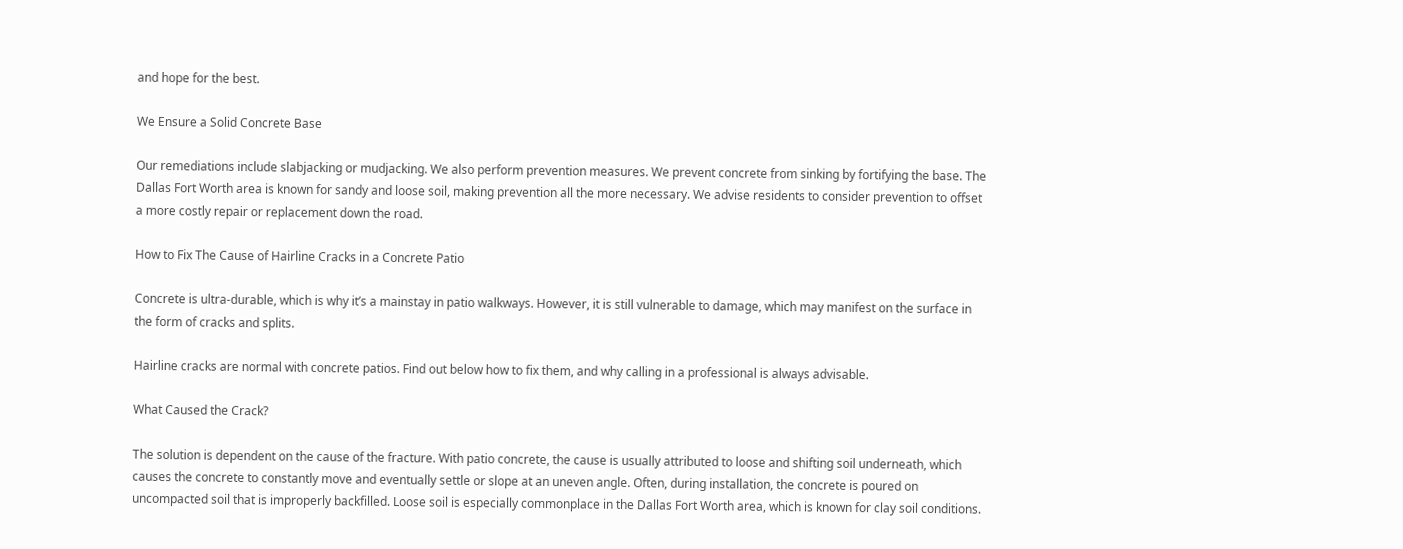and hope for the best.

We Ensure a Solid Concrete Base

Our remediations include slabjacking or mudjacking. We also perform prevention measures. We prevent concrete from sinking by fortifying the base. The Dallas Fort Worth area is known for sandy and loose soil, making prevention all the more necessary. We advise residents to consider prevention to offset a more costly repair or replacement down the road.

How to Fix The Cause of Hairline Cracks in a Concrete Patio

Concrete is ultra-durable, which is why it’s a mainstay in patio walkways. However, it is still vulnerable to damage, which may manifest on the surface in the form of cracks and splits.

Hairline cracks are normal with concrete patios. Find out below how to fix them, and why calling in a professional is always advisable.

What Caused the Crack?

The solution is dependent on the cause of the fracture. With patio concrete, the cause is usually attributed to loose and shifting soil underneath, which causes the concrete to constantly move and eventually settle or slope at an uneven angle. Often, during installation, the concrete is poured on uncompacted soil that is improperly backfilled. Loose soil is especially commonplace in the Dallas Fort Worth area, which is known for clay soil conditions.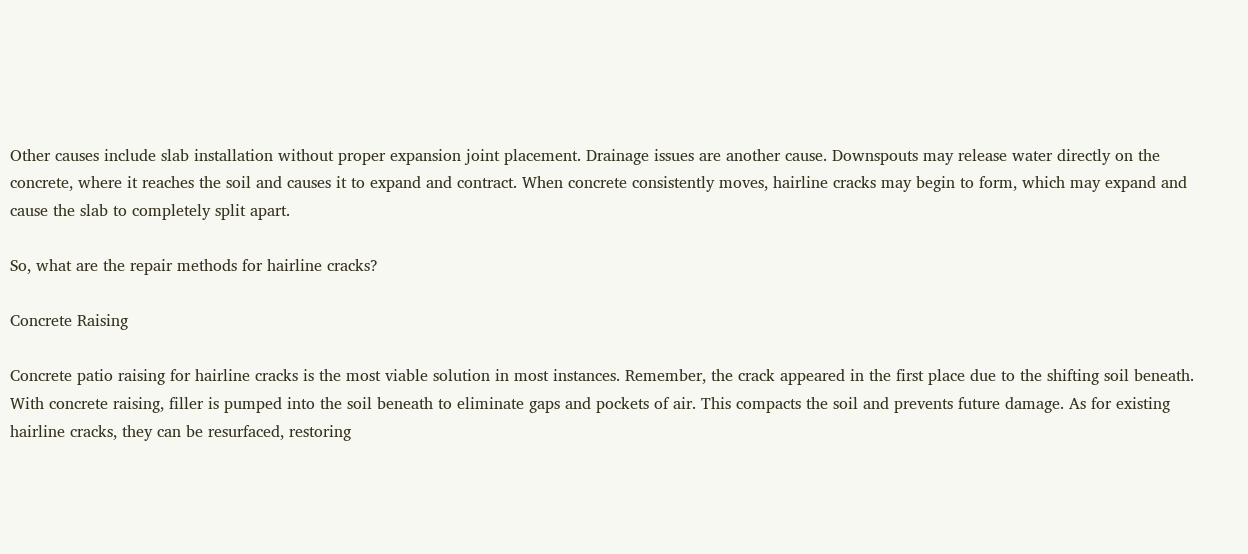Other causes include slab installation without proper expansion joint placement. Drainage issues are another cause. Downspouts may release water directly on the concrete, where it reaches the soil and causes it to expand and contract. When concrete consistently moves, hairline cracks may begin to form, which may expand and cause the slab to completely split apart.

So, what are the repair methods for hairline cracks?

Concrete Raising

Concrete patio raising for hairline cracks is the most viable solution in most instances. Remember, the crack appeared in the first place due to the shifting soil beneath. With concrete raising, filler is pumped into the soil beneath to eliminate gaps and pockets of air. This compacts the soil and prevents future damage. As for existing hairline cracks, they can be resurfaced, restoring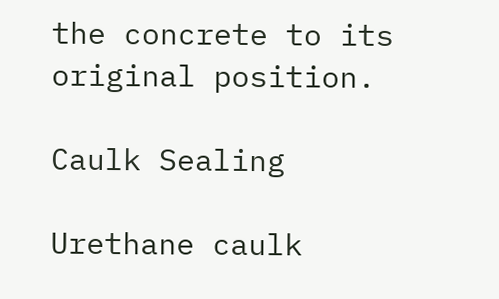the concrete to its original position.

Caulk Sealing

Urethane caulk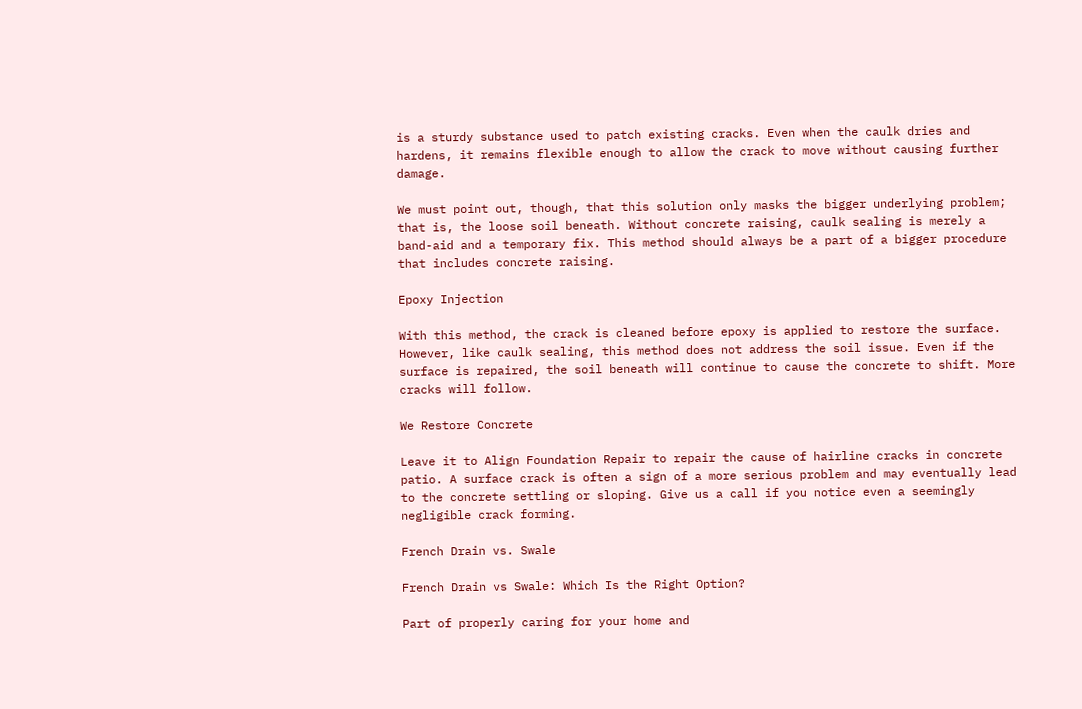is a sturdy substance used to patch existing cracks. Even when the caulk dries and hardens, it remains flexible enough to allow the crack to move without causing further damage.

We must point out, though, that this solution only masks the bigger underlying problem; that is, the loose soil beneath. Without concrete raising, caulk sealing is merely a band-aid and a temporary fix. This method should always be a part of a bigger procedure that includes concrete raising.

Epoxy Injection

With this method, the crack is cleaned before epoxy is applied to restore the surface. However, like caulk sealing, this method does not address the soil issue. Even if the surface is repaired, the soil beneath will continue to cause the concrete to shift. More cracks will follow.

We Restore Concrete

Leave it to Align Foundation Repair to repair the cause of hairline cracks in concrete patio. A surface crack is often a sign of a more serious problem and may eventually lead to the concrete settling or sloping. Give us a call if you notice even a seemingly negligible crack forming.

French Drain vs. Swale

French Drain vs Swale: Which Is the Right Option?

Part of properly caring for your home and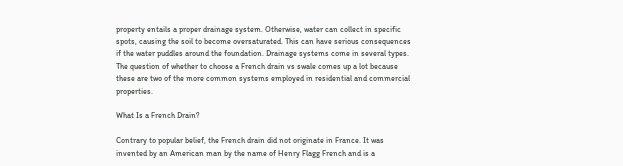property entails a proper drainage system. Otherwise, water can collect in specific spots, causing the soil to become oversaturated. This can have serious consequences if the water puddles around the foundation. Drainage systems come in several types. The question of whether to choose a French drain vs swale comes up a lot because these are two of the more common systems employed in residential and commercial properties.

What Is a French Drain?

Contrary to popular belief, the French drain did not originate in France. It was invented by an American man by the name of Henry Flagg French and is a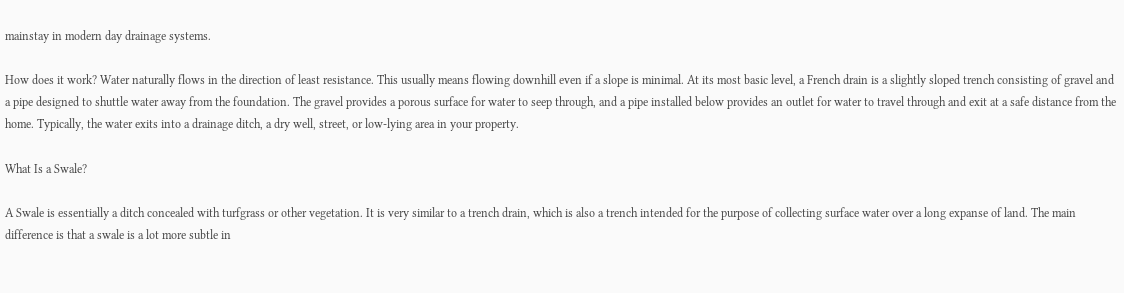mainstay in modern day drainage systems.

How does it work? Water naturally flows in the direction of least resistance. This usually means flowing downhill even if a slope is minimal. At its most basic level, a French drain is a slightly sloped trench consisting of gravel and a pipe designed to shuttle water away from the foundation. The gravel provides a porous surface for water to seep through, and a pipe installed below provides an outlet for water to travel through and exit at a safe distance from the home. Typically, the water exits into a drainage ditch, a dry well, street, or low-lying area in your property.

What Is a Swale?

A Swale is essentially a ditch concealed with turfgrass or other vegetation. It is very similar to a trench drain, which is also a trench intended for the purpose of collecting surface water over a long expanse of land. The main difference is that a swale is a lot more subtle in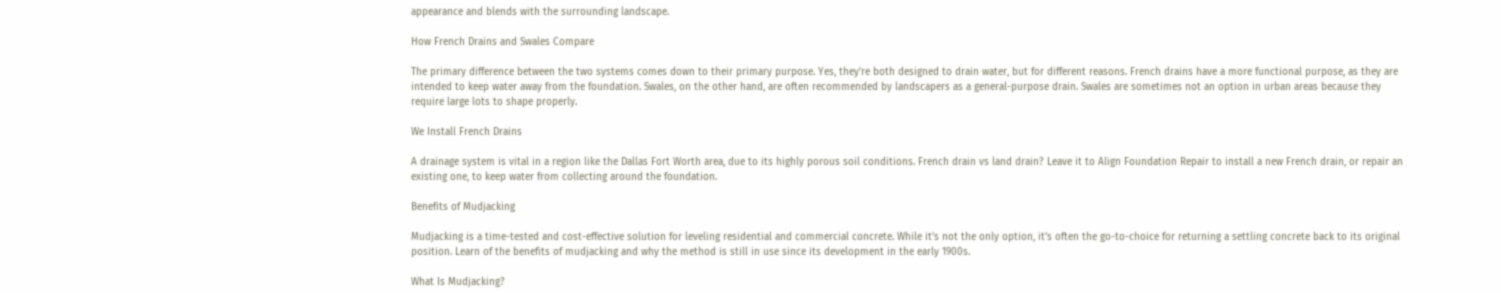appearance and blends with the surrounding landscape.

How French Drains and Swales Compare

The primary difference between the two systems comes down to their primary purpose. Yes, they’re both designed to drain water, but for different reasons. French drains have a more functional purpose, as they are intended to keep water away from the foundation. Swales, on the other hand, are often recommended by landscapers as a general-purpose drain. Swales are sometimes not an option in urban areas because they require large lots to shape properly.

We Install French Drains

A drainage system is vital in a region like the Dallas Fort Worth area, due to its highly porous soil conditions. French drain vs land drain? Leave it to Align Foundation Repair to install a new French drain, or repair an existing one, to keep water from collecting around the foundation.

Benefits of Mudjacking

Mudjacking is a time-tested and cost-effective solution for leveling residential and commercial concrete. While it’s not the only option, it’s often the go-to-choice for returning a settling concrete back to its original position. Learn of the benefits of mudjacking and why the method is still in use since its development in the early 1900s.

What Is Mudjacking?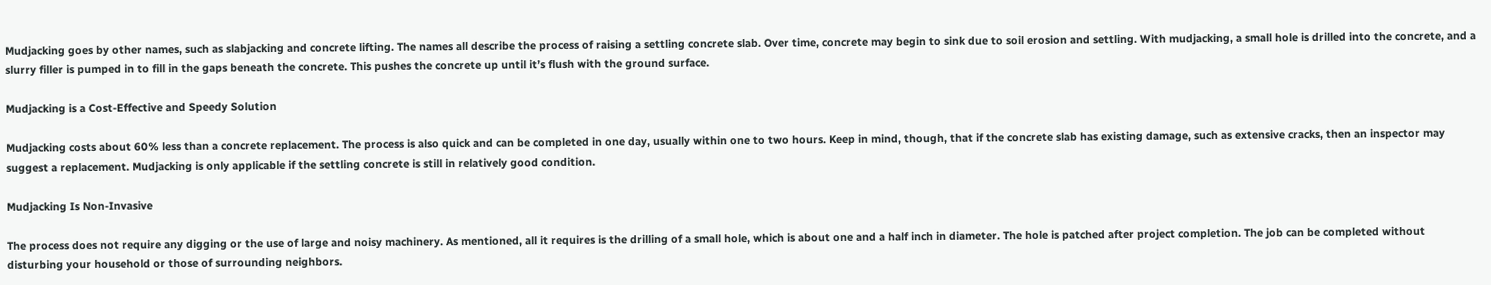Mudjacking goes by other names, such as slabjacking and concrete lifting. The names all describe the process of raising a settling concrete slab. Over time, concrete may begin to sink due to soil erosion and settling. With mudjacking, a small hole is drilled into the concrete, and a slurry filler is pumped in to fill in the gaps beneath the concrete. This pushes the concrete up until it’s flush with the ground surface.

Mudjacking is a Cost-Effective and Speedy Solution

Mudjacking costs about 60% less than a concrete replacement. The process is also quick and can be completed in one day, usually within one to two hours. Keep in mind, though, that if the concrete slab has existing damage, such as extensive cracks, then an inspector may suggest a replacement. Mudjacking is only applicable if the settling concrete is still in relatively good condition.

Mudjacking Is Non-Invasive

The process does not require any digging or the use of large and noisy machinery. As mentioned, all it requires is the drilling of a small hole, which is about one and a half inch in diameter. The hole is patched after project completion. The job can be completed without disturbing your household or those of surrounding neighbors.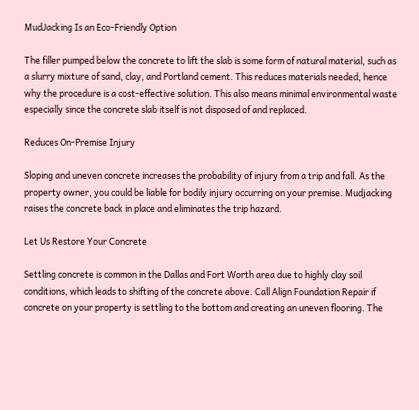MudJacking Is an Eco-Friendly Option

The filler pumped below the concrete to lift the slab is some form of natural material, such as a slurry mixture of sand, clay, and Portland cement. This reduces materials needed, hence why the procedure is a cost-effective solution. This also means minimal environmental waste especially since the concrete slab itself is not disposed of and replaced.

Reduces On-Premise Injury

Sloping and uneven concrete increases the probability of injury from a trip and fall. As the property owner, you could be liable for bodily injury occurring on your premise. Mudjacking raises the concrete back in place and eliminates the trip hazard.

Let Us Restore Your Concrete

Settling concrete is common in the Dallas and Fort Worth area due to highly clay soil conditions, which leads to shifting of the concrete above. Call Align Foundation Repair if concrete on your property is settling to the bottom and creating an uneven flooring. The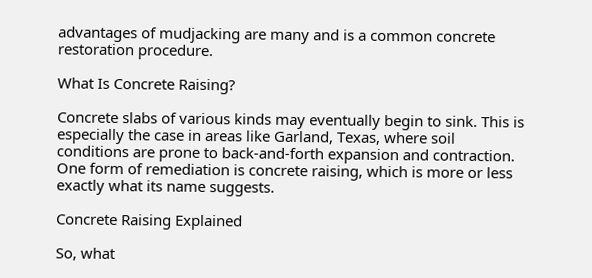advantages of mudjacking are many and is a common concrete restoration procedure.

What Is Concrete Raising?

Concrete slabs of various kinds may eventually begin to sink. This is especially the case in areas like Garland, Texas, where soil conditions are prone to back-and-forth expansion and contraction. One form of remediation is concrete raising, which is more or less exactly what its name suggests.

Concrete Raising Explained

So, what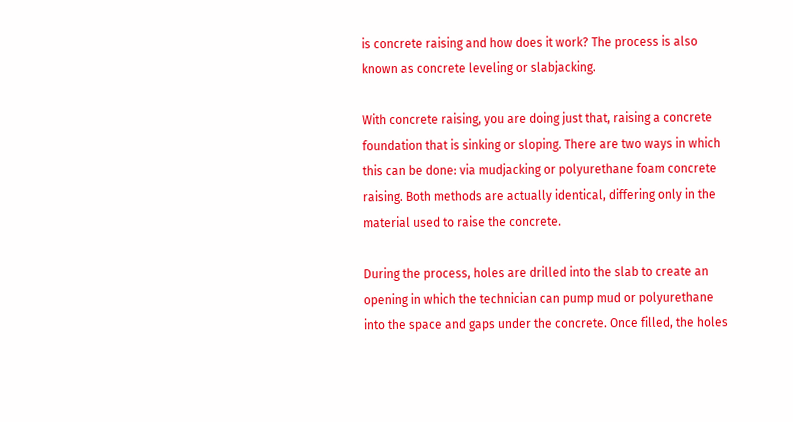is concrete raising and how does it work? The process is also known as concrete leveling or slabjacking.

With concrete raising, you are doing just that, raising a concrete foundation that is sinking or sloping. There are two ways in which this can be done: via mudjacking or polyurethane foam concrete raising. Both methods are actually identical, differing only in the material used to raise the concrete.

During the process, holes are drilled into the slab to create an opening in which the technician can pump mud or polyurethane into the space and gaps under the concrete. Once filled, the holes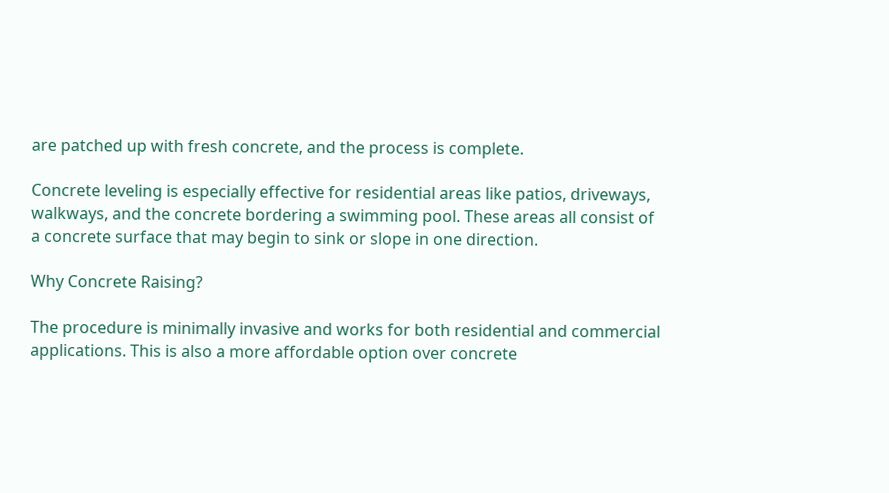are patched up with fresh concrete, and the process is complete.

Concrete leveling is especially effective for residential areas like patios, driveways, walkways, and the concrete bordering a swimming pool. These areas all consist of a concrete surface that may begin to sink or slope in one direction.

Why Concrete Raising?

The procedure is minimally invasive and works for both residential and commercial applications. This is also a more affordable option over concrete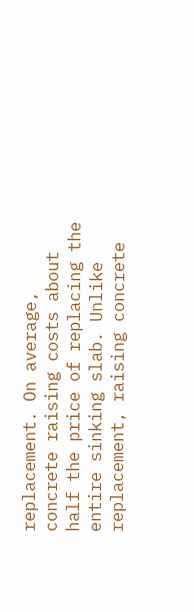replacement. On average, concrete raising costs about half the price of replacing the entire sinking slab. Unlike replacement, raising concrete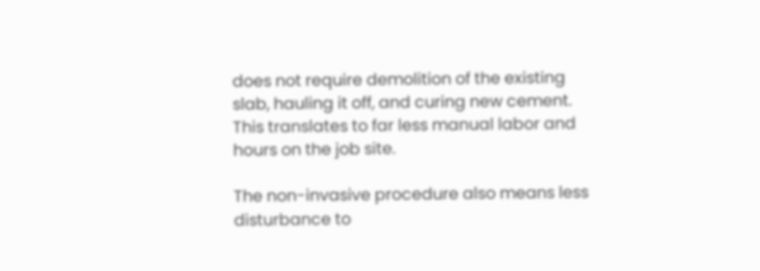does not require demolition of the existing slab, hauling it off, and curing new cement. This translates to far less manual labor and hours on the job site.

The non-invasive procedure also means less disturbance to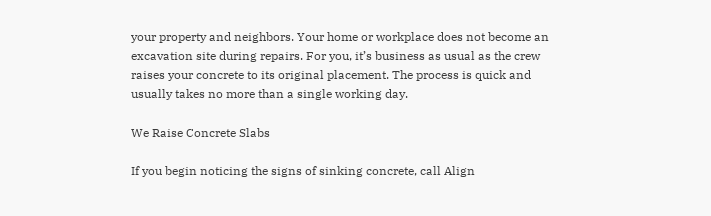your property and neighbors. Your home or workplace does not become an excavation site during repairs. For you, it’s business as usual as the crew raises your concrete to its original placement. The process is quick and usually takes no more than a single working day.

We Raise Concrete Slabs

If you begin noticing the signs of sinking concrete, call Align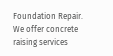Foundation Repair. We offer concrete raising services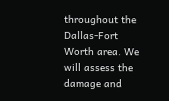throughout the Dallas-Fort Worth area. We will assess the damage and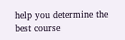help you determine the best course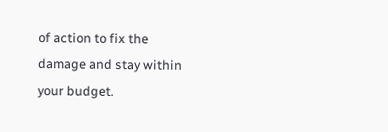of action to fix the damage and stay within your budget.